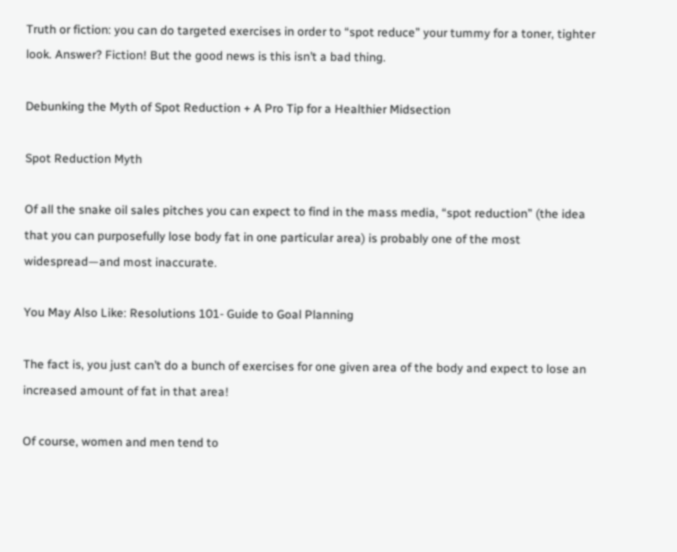Truth or fiction: you can do targeted exercises in order to “spot reduce” your tummy for a toner, tighter look. Answer? Fiction! But the good news is this isn’t a bad thing.

Debunking the Myth of Spot Reduction + A Pro Tip for a Healthier Midsection

Spot Reduction Myth

Of all the snake oil sales pitches you can expect to find in the mass media, “spot reduction” (the idea that you can purposefully lose body fat in one particular area) is probably one of the most widespread—and most inaccurate.

You May Also Like: Resolutions 101- Guide to Goal Planning

The fact is, you just can’t do a bunch of exercises for one given area of the body and expect to lose an increased amount of fat in that area!

Of course, women and men tend to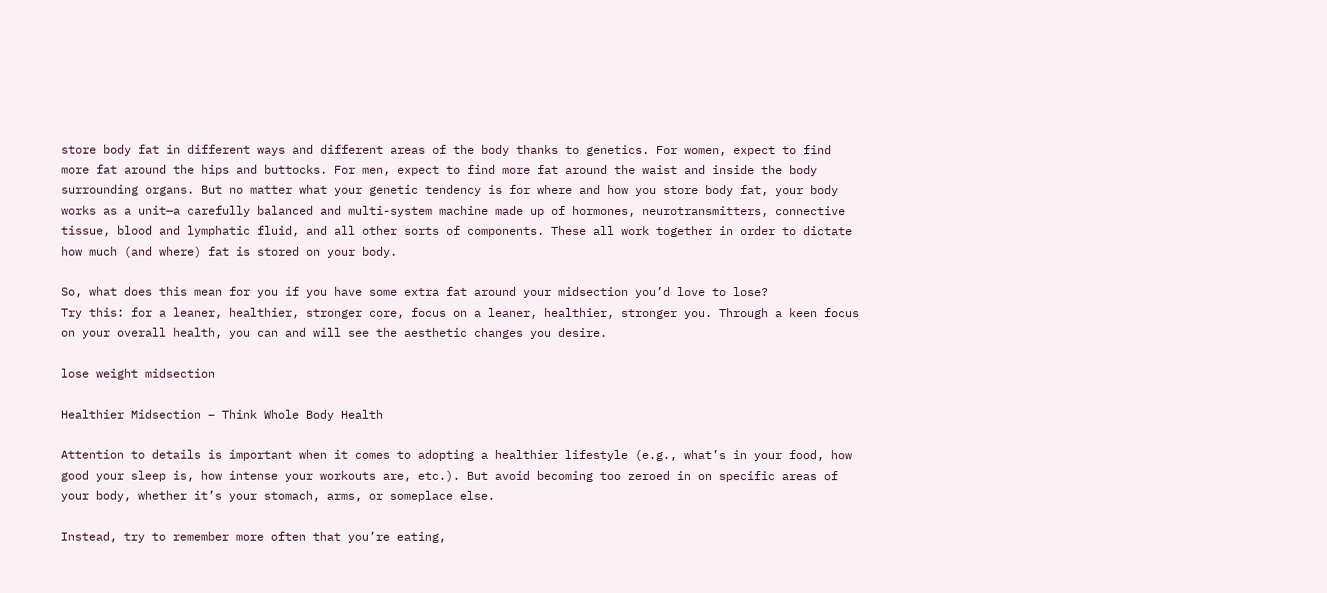store body fat in different ways and different areas of the body thanks to genetics. For women, expect to find more fat around the hips and buttocks. For men, expect to find more fat around the waist and inside the body surrounding organs. But no matter what your genetic tendency is for where and how you store body fat, your body works as a unit—a carefully balanced and multi-system machine made up of hormones, neurotransmitters, connective tissue, blood and lymphatic fluid, and all other sorts of components. These all work together in order to dictate how much (and where) fat is stored on your body.

So, what does this mean for you if you have some extra fat around your midsection you’d love to lose?
Try this: for a leaner, healthier, stronger core, focus on a leaner, healthier, stronger you. Through a keen focus on your overall health, you can and will see the aesthetic changes you desire.

lose weight midsection

Healthier Midsection – Think Whole Body Health

Attention to details is important when it comes to adopting a healthier lifestyle (e.g., what’s in your food, how good your sleep is, how intense your workouts are, etc.). But avoid becoming too zeroed in on specific areas of your body, whether it’s your stomach, arms, or someplace else.

Instead, try to remember more often that you’re eating,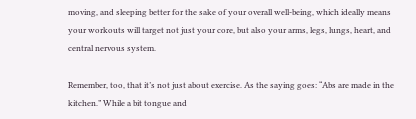moving, and sleeping better for the sake of your overall well-being, which ideally means your workouts will target not just your core, but also your arms, legs, lungs, heart, and central nervous system.

Remember, too, that it’s not just about exercise. As the saying goes: “Abs are made in the kitchen.” While a bit tongue and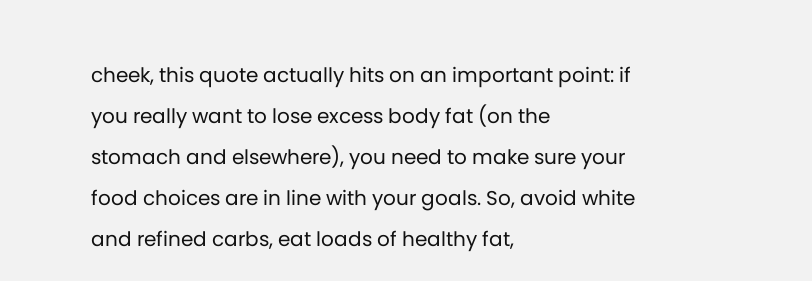cheek, this quote actually hits on an important point: if you really want to lose excess body fat (on the stomach and elsewhere), you need to make sure your food choices are in line with your goals. So, avoid white and refined carbs, eat loads of healthy fat,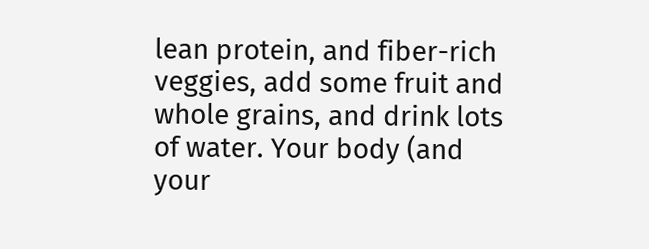lean protein, and fiber-rich veggies, add some fruit and whole grains, and drink lots of water. Your body (and your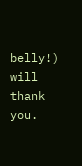belly!) will thank you.